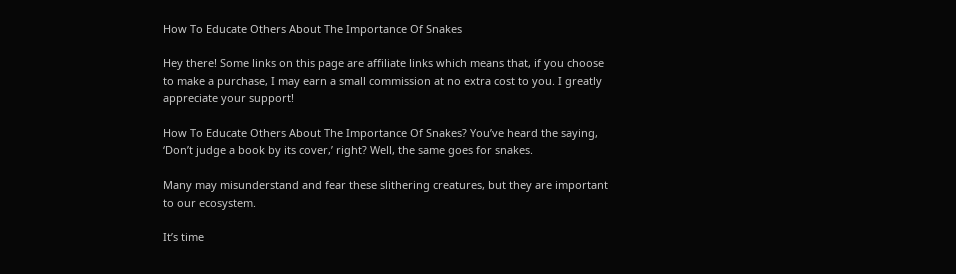How To Educate Others About The Importance Of Snakes

Hey there! Some links on this page are affiliate links which means that, if you choose to make a purchase, I may earn a small commission at no extra cost to you. I greatly appreciate your support!

How To Educate Others About The Importance Of Snakes? You’ve heard the saying, ‘Don’t judge a book by its cover,’ right? Well, the same goes for snakes.

Many may misunderstand and fear these slithering creatures, but they are important to our ecosystem.

It’s time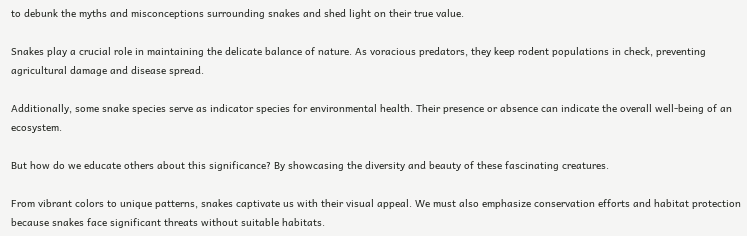to debunk the myths and misconceptions surrounding snakes and shed light on their true value.

Snakes play a crucial role in maintaining the delicate balance of nature. As voracious predators, they keep rodent populations in check, preventing agricultural damage and disease spread.

Additionally, some snake species serve as indicator species for environmental health. Their presence or absence can indicate the overall well-being of an ecosystem.

But how do we educate others about this significance? By showcasing the diversity and beauty of these fascinating creatures.

From vibrant colors to unique patterns, snakes captivate us with their visual appeal. We must also emphasize conservation efforts and habitat protection because snakes face significant threats without suitable habitats.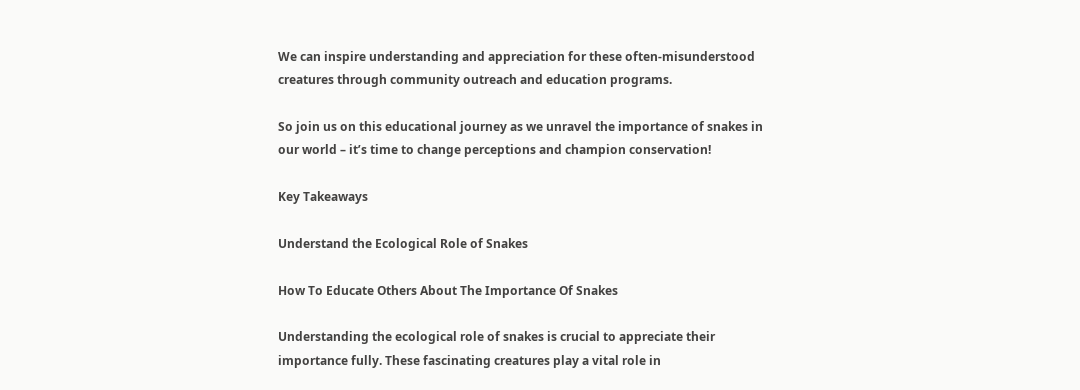We can inspire understanding and appreciation for these often-misunderstood creatures through community outreach and education programs.

So join us on this educational journey as we unravel the importance of snakes in our world – it’s time to change perceptions and champion conservation!

Key Takeaways

Understand the Ecological Role of Snakes

How To Educate Others About The Importance Of Snakes

Understanding the ecological role of snakes is crucial to appreciate their importance fully. These fascinating creatures play a vital role in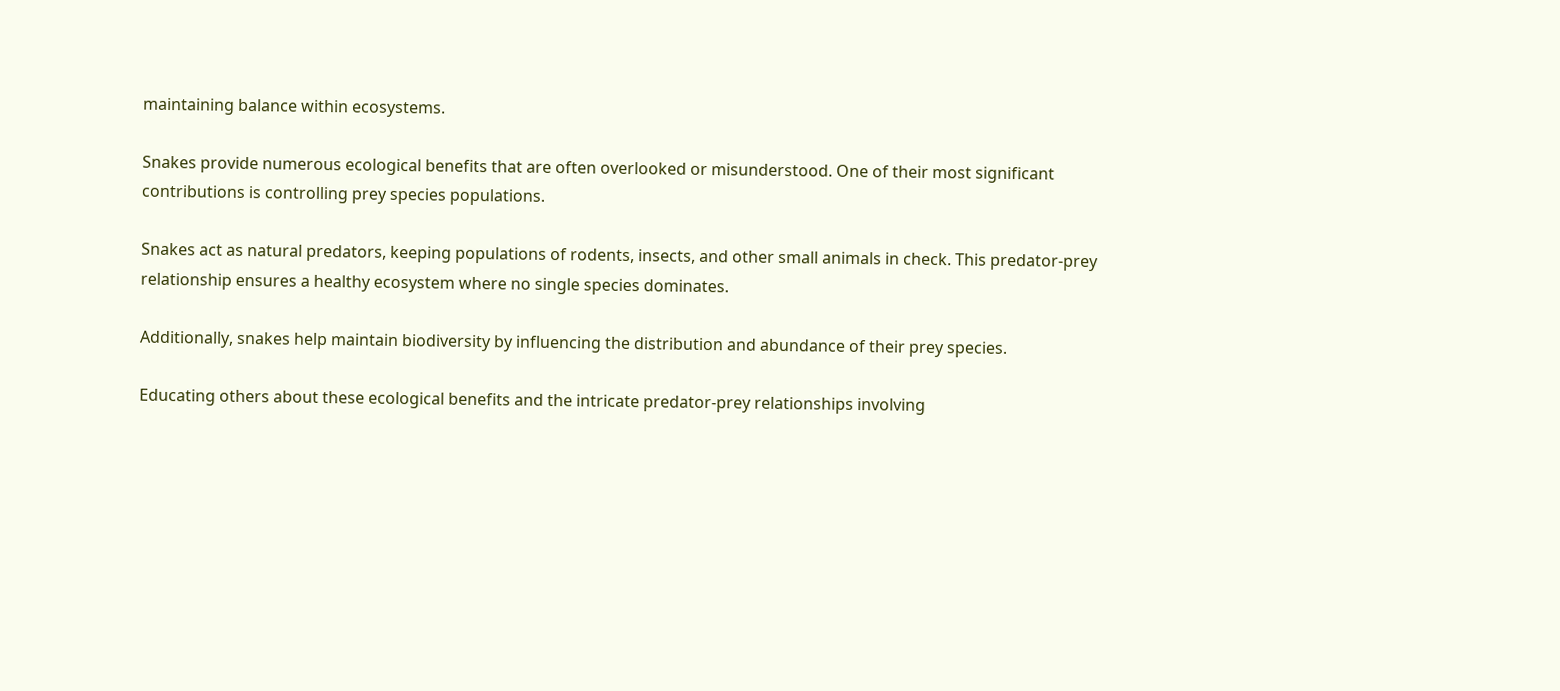maintaining balance within ecosystems.

Snakes provide numerous ecological benefits that are often overlooked or misunderstood. One of their most significant contributions is controlling prey species populations.

Snakes act as natural predators, keeping populations of rodents, insects, and other small animals in check. This predator-prey relationship ensures a healthy ecosystem where no single species dominates.

Additionally, snakes help maintain biodiversity by influencing the distribution and abundance of their prey species.

Educating others about these ecological benefits and the intricate predator-prey relationships involving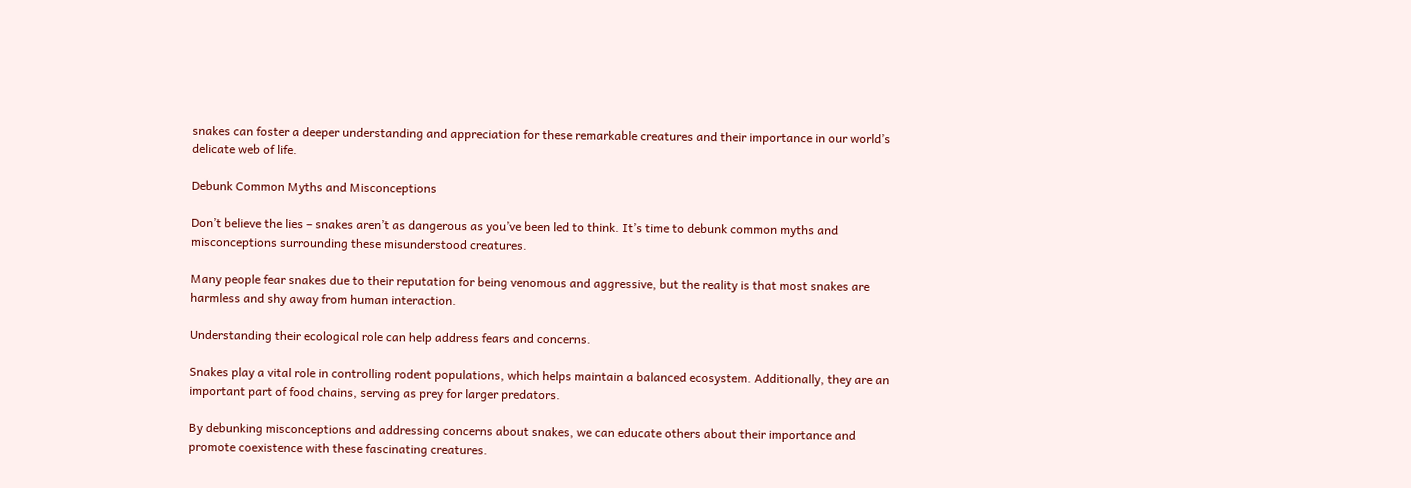snakes can foster a deeper understanding and appreciation for these remarkable creatures and their importance in our world’s delicate web of life.

Debunk Common Myths and Misconceptions

Don’t believe the lies – snakes aren’t as dangerous as you’ve been led to think. It’s time to debunk common myths and misconceptions surrounding these misunderstood creatures.

Many people fear snakes due to their reputation for being venomous and aggressive, but the reality is that most snakes are harmless and shy away from human interaction.

Understanding their ecological role can help address fears and concerns.

Snakes play a vital role in controlling rodent populations, which helps maintain a balanced ecosystem. Additionally, they are an important part of food chains, serving as prey for larger predators.

By debunking misconceptions and addressing concerns about snakes, we can educate others about their importance and promote coexistence with these fascinating creatures.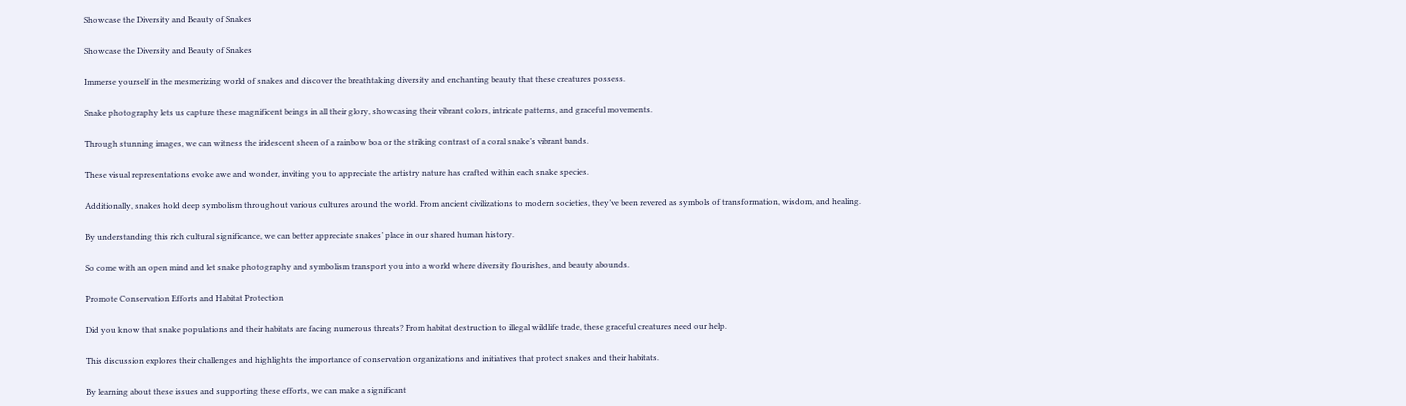Showcase the Diversity and Beauty of Snakes

Showcase the Diversity and Beauty of Snakes

Immerse yourself in the mesmerizing world of snakes and discover the breathtaking diversity and enchanting beauty that these creatures possess.

Snake photography lets us capture these magnificent beings in all their glory, showcasing their vibrant colors, intricate patterns, and graceful movements.

Through stunning images, we can witness the iridescent sheen of a rainbow boa or the striking contrast of a coral snake’s vibrant bands.

These visual representations evoke awe and wonder, inviting you to appreciate the artistry nature has crafted within each snake species.

Additionally, snakes hold deep symbolism throughout various cultures around the world. From ancient civilizations to modern societies, they’ve been revered as symbols of transformation, wisdom, and healing.

By understanding this rich cultural significance, we can better appreciate snakes’ place in our shared human history.

So come with an open mind and let snake photography and symbolism transport you into a world where diversity flourishes, and beauty abounds.

Promote Conservation Efforts and Habitat Protection

Did you know that snake populations and their habitats are facing numerous threats? From habitat destruction to illegal wildlife trade, these graceful creatures need our help.

This discussion explores their challenges and highlights the importance of conservation organizations and initiatives that protect snakes and their habitats.

By learning about these issues and supporting these efforts, we can make a significant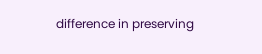difference in preserving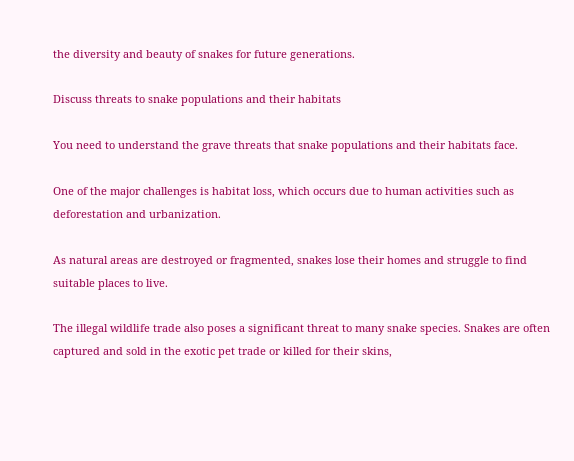the diversity and beauty of snakes for future generations.

Discuss threats to snake populations and their habitats

You need to understand the grave threats that snake populations and their habitats face.

One of the major challenges is habitat loss, which occurs due to human activities such as deforestation and urbanization.

As natural areas are destroyed or fragmented, snakes lose their homes and struggle to find suitable places to live.

The illegal wildlife trade also poses a significant threat to many snake species. Snakes are often captured and sold in the exotic pet trade or killed for their skins,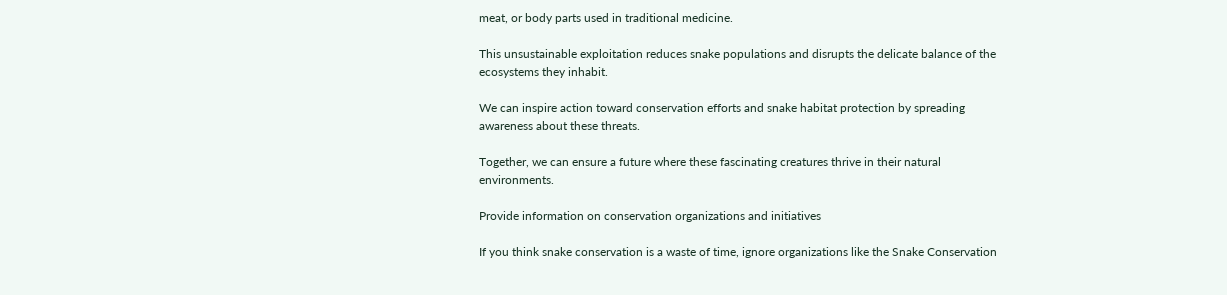meat, or body parts used in traditional medicine.

This unsustainable exploitation reduces snake populations and disrupts the delicate balance of the ecosystems they inhabit.

We can inspire action toward conservation efforts and snake habitat protection by spreading awareness about these threats.

Together, we can ensure a future where these fascinating creatures thrive in their natural environments.

Provide information on conservation organizations and initiatives

If you think snake conservation is a waste of time, ignore organizations like the Snake Conservation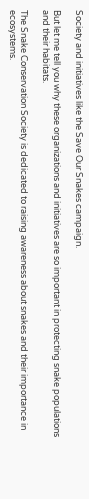Society and initiatives like the Save Our Snakes campaign.

But let me tell you why these organizations and initiatives are so important in protecting snake populations and their habitats.

The Snake Conservation Society is dedicated to raising awareness about snakes and their importance in ecosystems.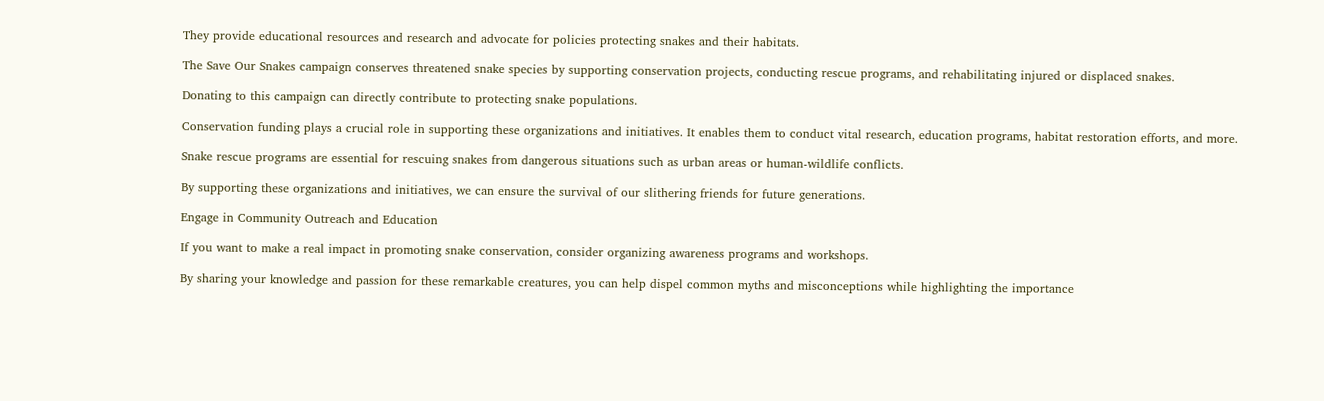They provide educational resources and research and advocate for policies protecting snakes and their habitats.

The Save Our Snakes campaign conserves threatened snake species by supporting conservation projects, conducting rescue programs, and rehabilitating injured or displaced snakes.

Donating to this campaign can directly contribute to protecting snake populations.

Conservation funding plays a crucial role in supporting these organizations and initiatives. It enables them to conduct vital research, education programs, habitat restoration efforts, and more.

Snake rescue programs are essential for rescuing snakes from dangerous situations such as urban areas or human-wildlife conflicts.

By supporting these organizations and initiatives, we can ensure the survival of our slithering friends for future generations.

Engage in Community Outreach and Education

If you want to make a real impact in promoting snake conservation, consider organizing awareness programs and workshops.

By sharing your knowledge and passion for these remarkable creatures, you can help dispel common myths and misconceptions while highlighting the importance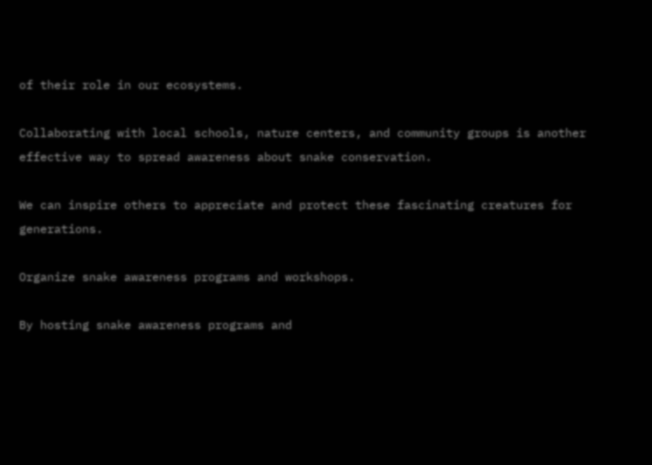of their role in our ecosystems.

Collaborating with local schools, nature centers, and community groups is another effective way to spread awareness about snake conservation.

We can inspire others to appreciate and protect these fascinating creatures for generations.

Organize snake awareness programs and workshops.

By hosting snake awareness programs and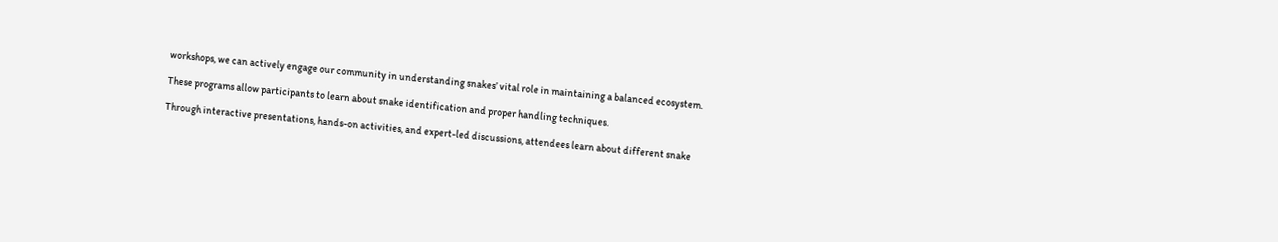workshops, we can actively engage our community in understanding snakes’ vital role in maintaining a balanced ecosystem.

These programs allow participants to learn about snake identification and proper handling techniques.

Through interactive presentations, hands-on activities, and expert-led discussions, attendees learn about different snake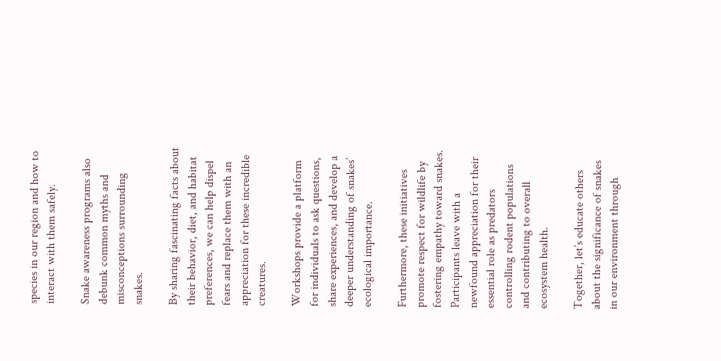species in our region and how to interact with them safely.

Snake awareness programs also debunk common myths and misconceptions surrounding snakes.

By sharing fascinating facts about their behavior, diet, and habitat preferences, we can help dispel fears and replace them with an appreciation for these incredible creatures.

Workshops provide a platform for individuals to ask questions, share experiences, and develop a deeper understanding of snakes’ ecological importance.

Furthermore, these initiatives promote respect for wildlife by fostering empathy toward snakes. Participants leave with a newfound appreciation for their essential role as predators controlling rodent populations and contributing to overall ecosystem health.

Together, let’s educate others about the significance of snakes in our environment through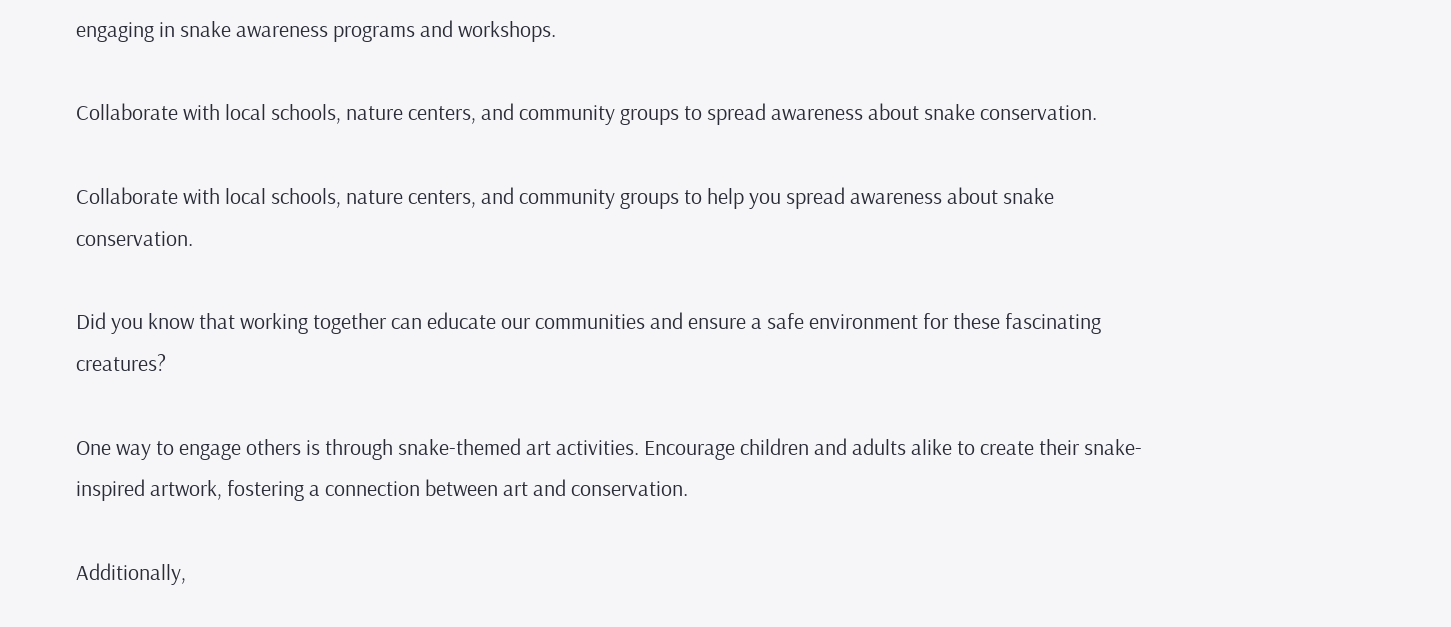engaging in snake awareness programs and workshops.

Collaborate with local schools, nature centers, and community groups to spread awareness about snake conservation.

Collaborate with local schools, nature centers, and community groups to help you spread awareness about snake conservation.

Did you know that working together can educate our communities and ensure a safe environment for these fascinating creatures?

One way to engage others is through snake-themed art activities. Encourage children and adults alike to create their snake-inspired artwork, fostering a connection between art and conservation.

Additionally,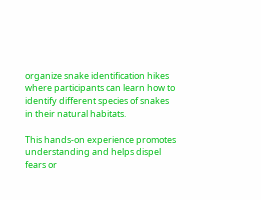organize snake identification hikes where participants can learn how to identify different species of snakes in their natural habitats.

This hands-on experience promotes understanding and helps dispel fears or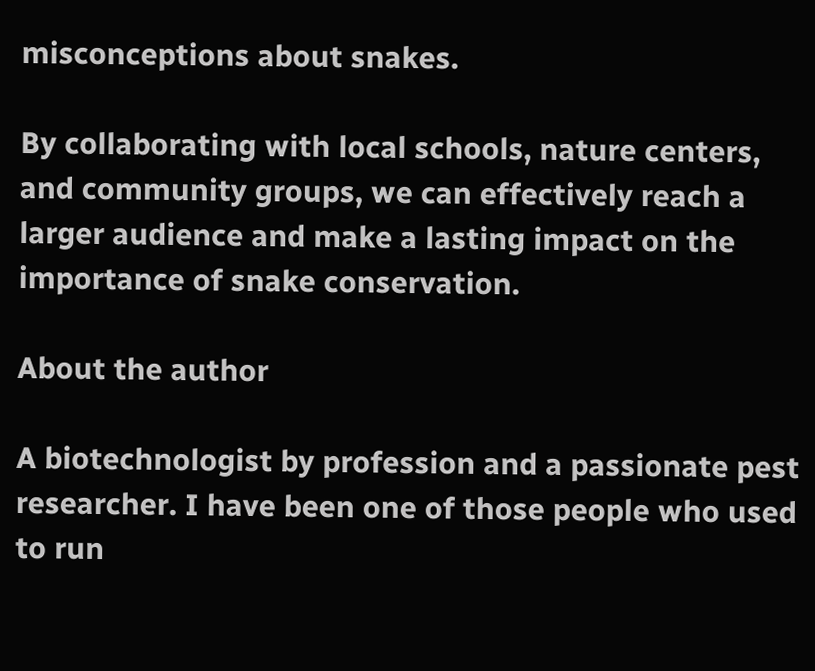misconceptions about snakes.

By collaborating with local schools, nature centers, and community groups, we can effectively reach a larger audience and make a lasting impact on the importance of snake conservation.

About the author

A biotechnologist by profession and a passionate pest researcher. I have been one of those people who used to run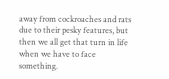away from cockroaches and rats due to their pesky features, but then we all get that turn in life when we have to face something.